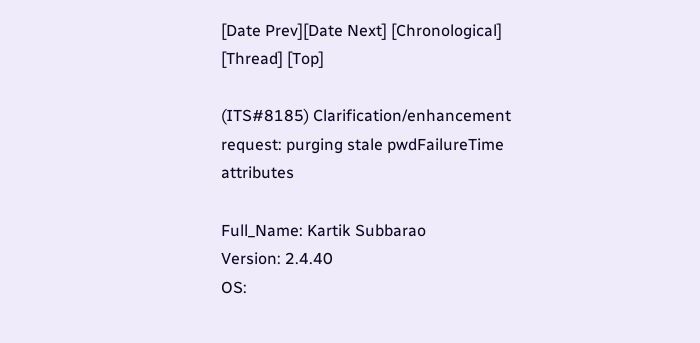[Date Prev][Date Next] [Chronological] [Thread] [Top]

(ITS#8185) Clarification/enhancement request: purging stale pwdFailureTime attributes

Full_Name: Kartik Subbarao
Version: 2.4.40
OS: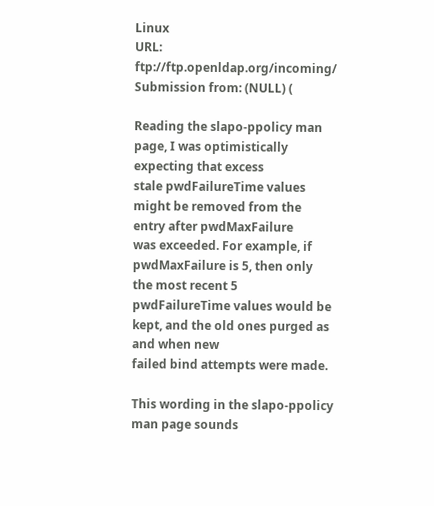Linux
URL: ftp://ftp.openldap.org/incoming/
Submission from: (NULL) (

Reading the slapo-ppolicy man page, I was optimistically expecting that excess
stale pwdFailureTime values might be removed from the entry after pwdMaxFailure
was exceeded. For example, if pwdMaxFailure is 5, then only the most recent 5
pwdFailureTime values would be kept, and the old ones purged as and when new
failed bind attempts were made.

This wording in the slapo-ppolicy man page sounds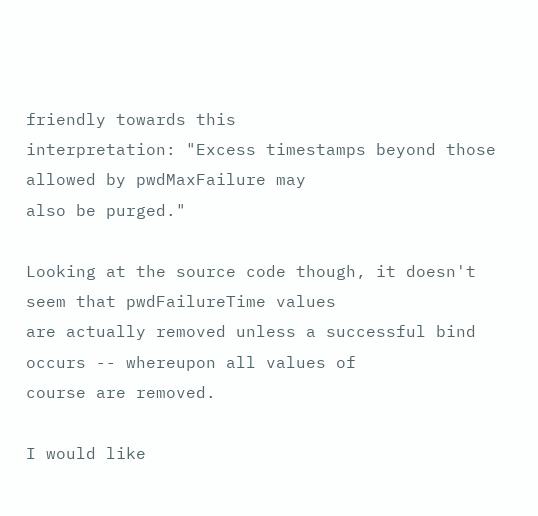friendly towards this
interpretation: "Excess timestamps beyond those allowed by pwdMaxFailure may
also be purged."

Looking at the source code though, it doesn't seem that pwdFailureTime values
are actually removed unless a successful bind occurs -- whereupon all values of
course are removed.

I would like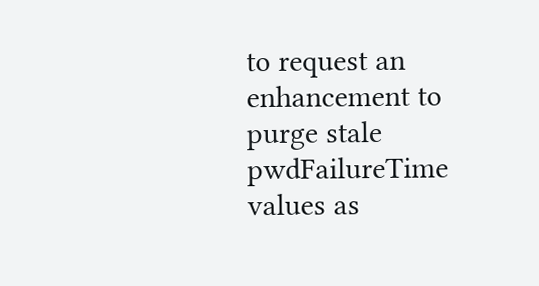to request an enhancement to purge stale pwdFailureTime values as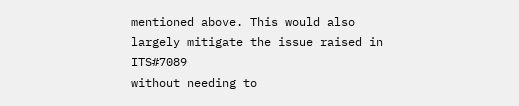mentioned above. This would also largely mitigate the issue raised in ITS#7089
without needing to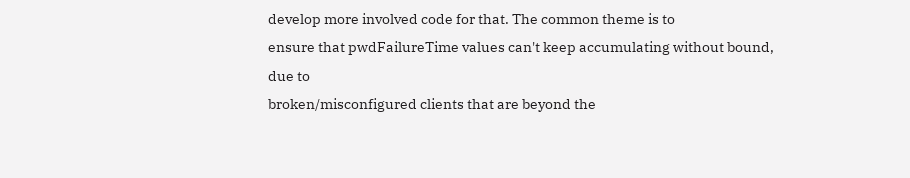develop more involved code for that. The common theme is to
ensure that pwdFailureTime values can't keep accumulating without bound, due to
broken/misconfigured clients that are beyond the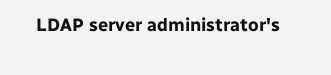LDAP server administrator's